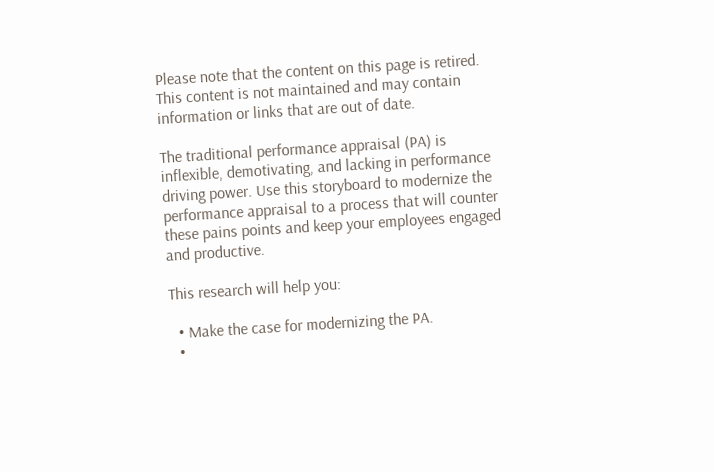Please note that the content on this page is retired. This content is not maintained and may contain information or links that are out of date.

The traditional performance appraisal (PA) is inflexible, demotivating, and lacking in performance driving power. Use this storyboard to modernize the performance appraisal to a process that will counter these pains points and keep your employees engaged and productive.

This research will help you:

  • Make the case for modernizing the PA.
  •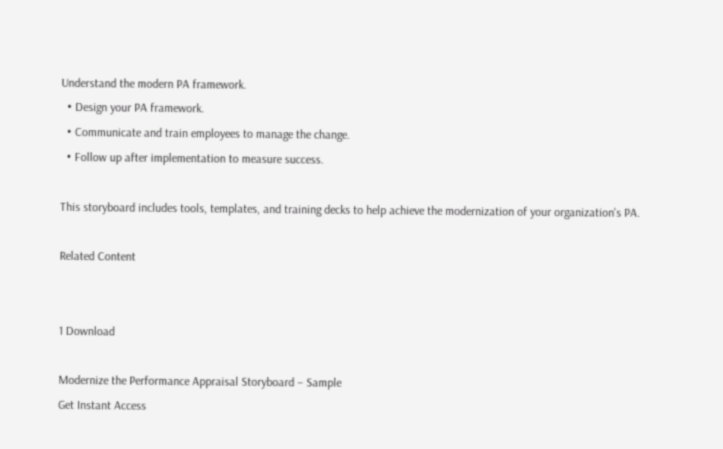Understand the modern PA framework.
  • Design your PA framework.
  • Communicate and train employees to manage the change.
  • Follow up after implementation to measure success.

This storyboard includes tools, templates, and training decks to help achieve the modernization of your organization's PA.

Related Content


1 Download

Modernize the Performance Appraisal Storyboard – Sample
Get Instant Access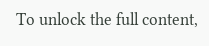To unlock the full content,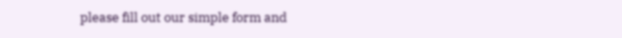please fill out our simple form and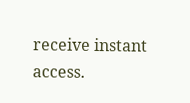receive instant access.